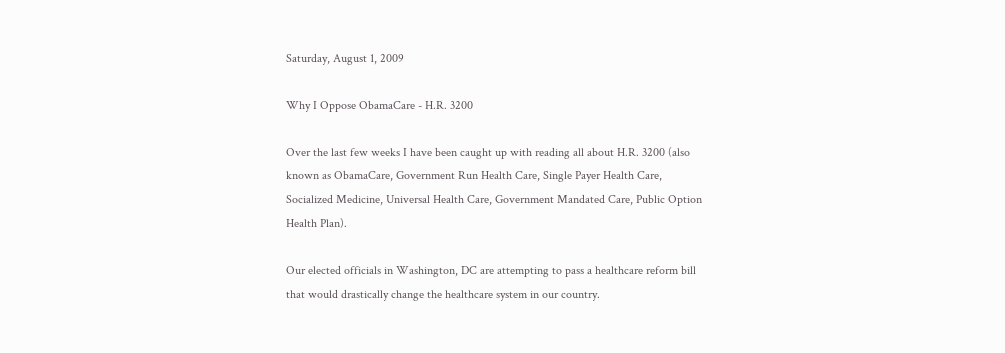Saturday, August 1, 2009

Why I Oppose ObamaCare - H.R. 3200

Over the last few weeks I have been caught up with reading all about H.R. 3200 (also known as ObamaCare, Government Run Health Care, Single Payer Health Care, Socialized Medicine, Universal Health Care, Government Mandated Care, Public Option Health Plan).

Our elected officials in Washington, DC are attempting to pass a healthcare reform bill that would drastically change the healthcare system in our country.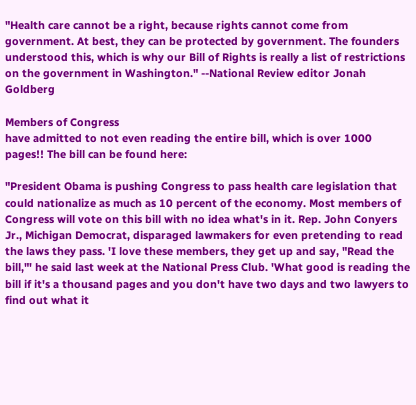"Health care cannot be a right, because rights cannot come from government. At best, they can be protected by government. The founders understood this, which is why our Bill of Rights is really a list of restrictions on the government in Washington." --National Review editor Jonah Goldberg

Members of Congress
have admitted to not even reading the entire bill, which is over 1000 pages!! The bill can be found here:

"President Obama is pushing Congress to pass health care legislation that could nationalize as much as 10 percent of the economy. Most members of Congress will vote on this bill with no idea what's in it. Rep. John Conyers Jr., Michigan Democrat, disparaged lawmakers for even pretending to read the laws they pass. 'I love these members, they get up and say, "Read the bill,"' he said last week at the National Press Club. 'What good is reading the bill if it's a thousand pages and you don't have two days and two lawyers to find out what it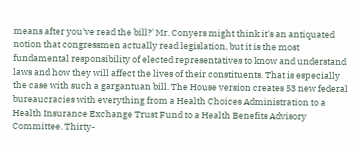means after you've read the bill?' Mr. Conyers might think it's an antiquated notion that congressmen actually read legislation, but it is the most fundamental responsibility of elected representatives to know and understand laws and how they will affect the lives of their constituents. That is especially the case with such a gargantuan bill. The House version creates 53 new federal bureaucracies with everything from a Health Choices Administration to a Health Insurance Exchange Trust Fund to a Health Benefits Advisory Committee. Thirty-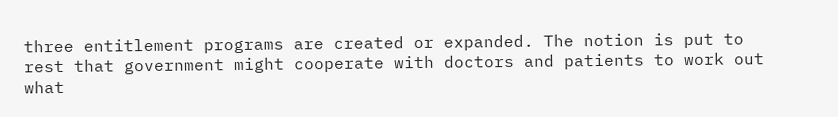three entitlement programs are created or expanded. The notion is put to rest that government might cooperate with doctors and patients to work out what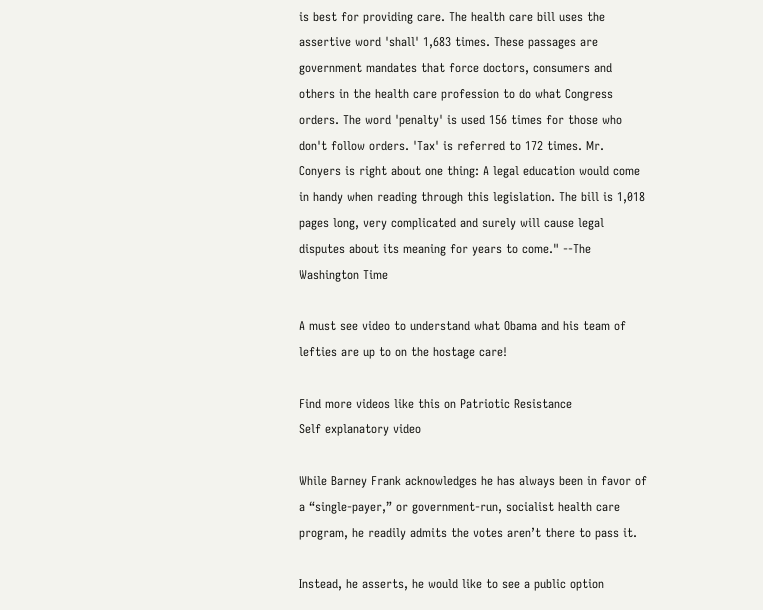is best for providing care. The health care bill uses the assertive word 'shall' 1,683 times. These passages are government mandates that force doctors, consumers and others in the health care profession to do what Congress orders. The word 'penalty' is used 156 times for those who don't follow orders. 'Tax' is referred to 172 times. Mr. Conyers is right about one thing: A legal education would come in handy when reading through this legislation. The bill is 1,018 pages long, very complicated and surely will cause legal disputes about its meaning for years to come." --The Washington Time

A must see video to understand what Obama and his team of lefties are up to on the hostage care!

Find more videos like this on Patriotic Resistance
Self explanatory video

While Barney Frank acknowledges he has always been in favor of a “single-payer,” or government-run, socialist health care program, he readily admits the votes aren’t there to pass it.

Instead, he asserts, he would like to see a public option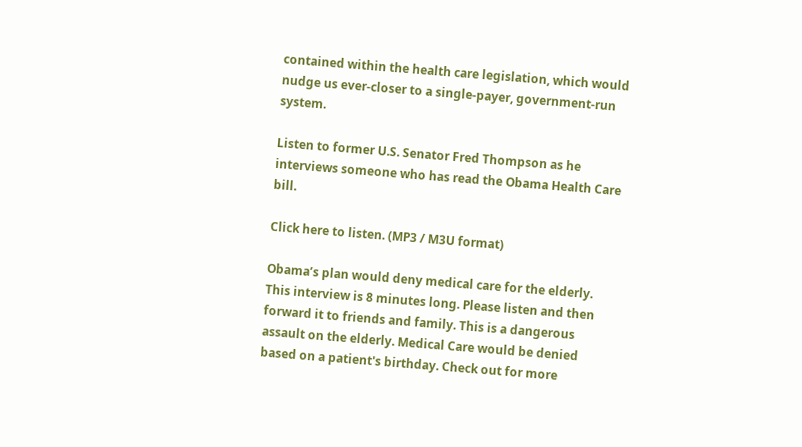contained within the health care legislation, which would nudge us ever-closer to a single-payer, government-run system.

Listen to former U.S. Senator Fred Thompson as he interviews someone who has read the Obama Health Care bill.

Click here to listen. (MP3 / M3U format)

Obama’s plan would deny medical care for the elderly. This interview is 8 minutes long. Please listen and then forward it to friends and family. This is a dangerous assault on the elderly. Medical Care would be denied based on a patient's birthday. Check out for more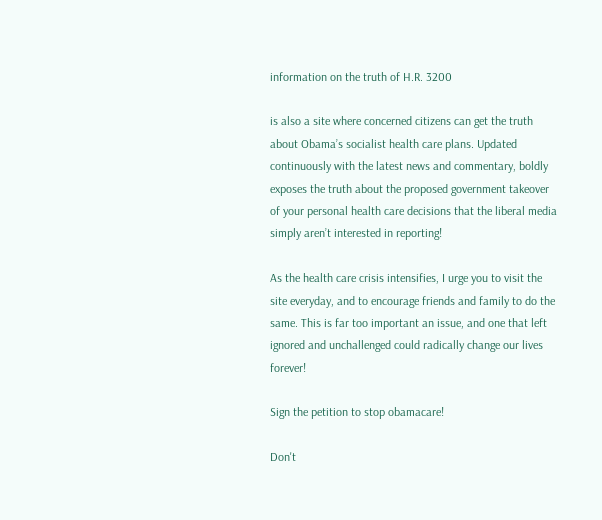information on the truth of H.R. 3200

is also a site where concerned citizens can get the truth about Obama’s socialist health care plans. Updated continuously with the latest news and commentary, boldly exposes the truth about the proposed government takeover of your personal health care decisions that the liberal media simply aren’t interested in reporting!

As the health care crisis intensifies, I urge you to visit the site everyday, and to encourage friends and family to do the same. This is far too important an issue, and one that left ignored and unchallenged could radically change our lives forever!

Sign the petition to stop obamacare!

Don't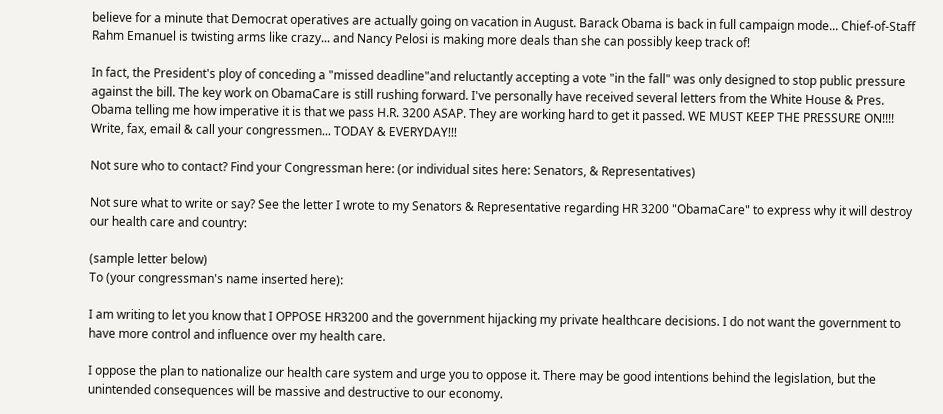believe for a minute that Democrat operatives are actually going on vacation in August. Barack Obama is back in full campaign mode... Chief-of-Staff Rahm Emanuel is twisting arms like crazy... and Nancy Pelosi is making more deals than she can possibly keep track of!

In fact, the President's ploy of conceding a "missed deadline"and reluctantly accepting a vote "in the fall" was only designed to stop public pressure against the bill. The key work on ObamaCare is still rushing forward. I've personally have received several letters from the White House & Pres. Obama telling me how imperative it is that we pass H.R. 3200 ASAP. They are working hard to get it passed. WE MUST KEEP THE PRESSURE ON!!!! Write, fax, email & call your congressmen... TODAY & EVERYDAY!!!

Not sure who to contact? Find your Congressman here: (or individual sites here: Senators, & Representatives)

Not sure what to write or say? See the letter I wrote to my Senators & Representative regarding HR 3200 "ObamaCare" to express why it will destroy our health care and country:

(sample letter below)
To (your congressman's name inserted here):

I am writing to let you know that I OPPOSE HR3200 and the government hijacking my private healthcare decisions. I do not want the government to have more control and influence over my health care.

I oppose the plan to nationalize our health care system and urge you to oppose it. There may be good intentions behind the legislation, but the unintended consequences will be massive and destructive to our economy.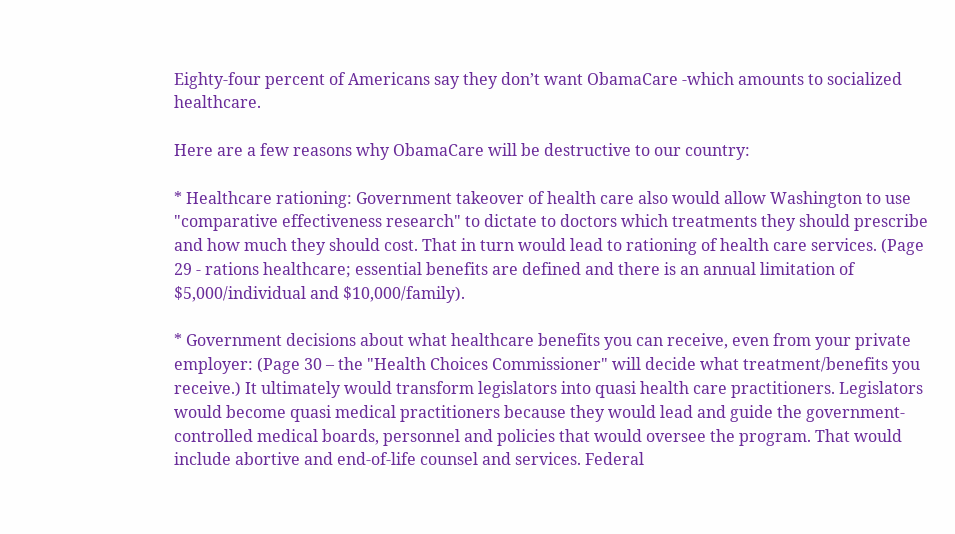Eighty-four percent of Americans say they don’t want ObamaCare -which amounts to socialized healthcare.

Here are a few reasons why ObamaCare will be destructive to our country:

* Healthcare rationing: Government takeover of health care also would allow Washington to use "comparative effectiveness research" to dictate to doctors which treatments they should prescribe and how much they should cost. That in turn would lead to rationing of health care services. (Page 29 - rations healthcare; essential benefits are defined and there is an annual limitation of $5,000/individual and $10,000/family).

* Government decisions about what healthcare benefits you can receive, even from your private employer: (Page 30 – the "Health Choices Commissioner" will decide what treatment/benefits you receive.) It ultimately would transform legislators into quasi health care practitioners. Legislators would become quasi medical practitioners because they would lead and guide the government-controlled medical boards, personnel and policies that would oversee the program. That would include abortive and end-of-life counsel and services. Federal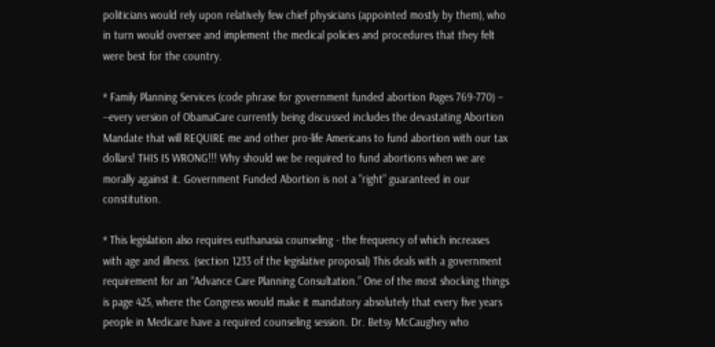politicians would rely upon relatively few chief physicians (appointed mostly by them), who in turn would oversee and implement the medical policies and procedures that they felt were best for the country.

* Family Planning Services (code phrase for government funded abortion Pages 769-770) – --every version of ObamaCare currently being discussed includes the devastating Abortion Mandate that will REQUIRE me and other pro-life Americans to fund abortion with our tax dollars! THIS IS WRONG!!! Why should we be required to fund abortions when we are morally against it. Government Funded Abortion is not a "right" guaranteed in our constitution.

* This legislation also requires euthanasia counseling - the frequency of which increases with age and illness. (section 1233 of the legislative proposal) This deals with a government requirement for an “Advance Care Planning Consultation.” One of the most shocking things is page 425, where the Congress would make it mandatory absolutely that every five years people in Medicare have a required counseling session. Dr. Betsy McCaughey who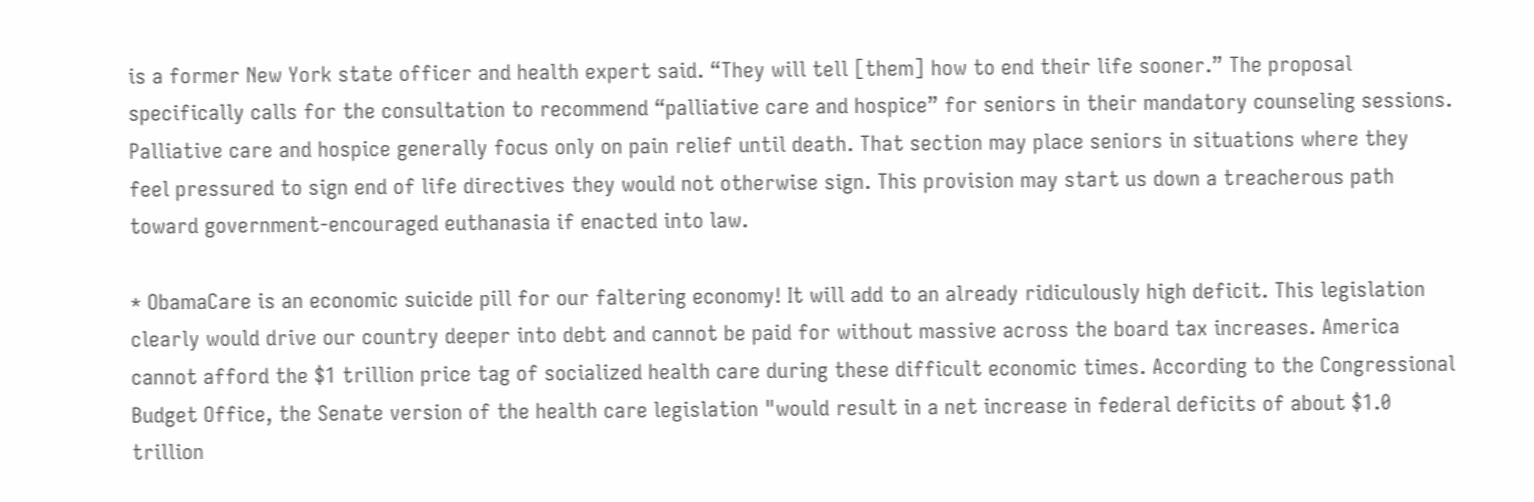is a former New York state officer and health expert said. “They will tell [them] how to end their life sooner.” The proposal specifically calls for the consultation to recommend “palliative care and hospice” for seniors in their mandatory counseling sessions. Palliative care and hospice generally focus only on pain relief until death. That section may place seniors in situations where they feel pressured to sign end of life directives they would not otherwise sign. This provision may start us down a treacherous path toward government-encouraged euthanasia if enacted into law.

* ObamaCare is an economic suicide pill for our faltering economy! It will add to an already ridiculously high deficit. This legislation clearly would drive our country deeper into debt and cannot be paid for without massive across the board tax increases. America cannot afford the $1 trillion price tag of socialized health care during these difficult economic times. According to the Congressional Budget Office, the Senate version of the health care legislation "would result in a net increase in federal deficits of about $1.0 trillion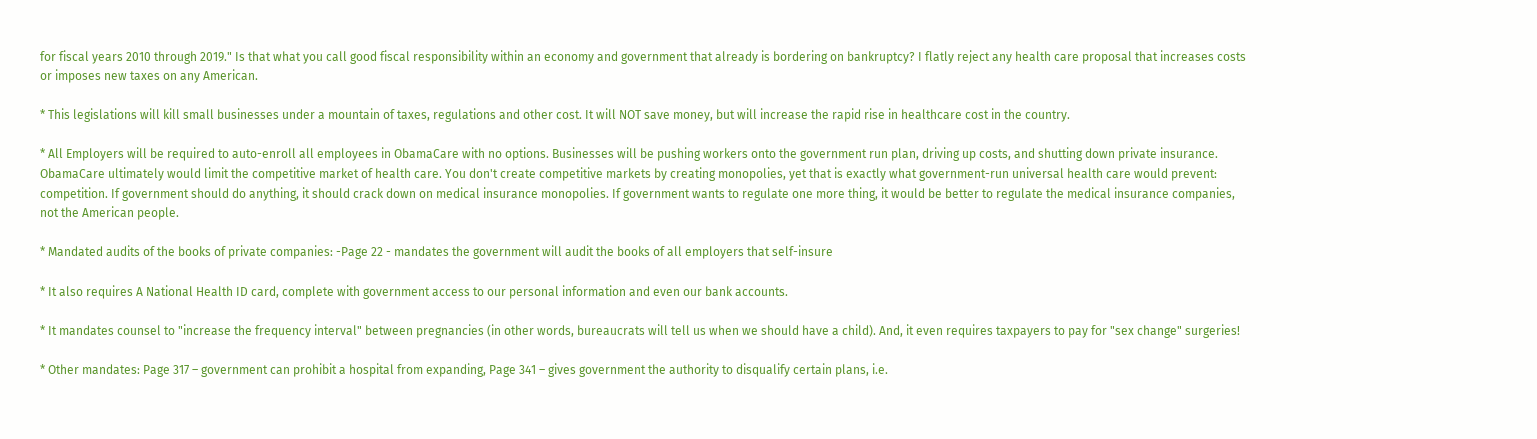for fiscal years 2010 through 2019." Is that what you call good fiscal responsibility within an economy and government that already is bordering on bankruptcy? I flatly reject any health care proposal that increases costs or imposes new taxes on any American.

* This legislations will kill small businesses under a mountain of taxes, regulations and other cost. It will NOT save money, but will increase the rapid rise in healthcare cost in the country.

* All Employers will be required to auto-enroll all employees in ObamaCare with no options. Businesses will be pushing workers onto the government run plan, driving up costs, and shutting down private insurance. ObamaCare ultimately would limit the competitive market of health care. You don't create competitive markets by creating monopolies, yet that is exactly what government-run universal health care would prevent: competition. If government should do anything, it should crack down on medical insurance monopolies. If government wants to regulate one more thing, it would be better to regulate the medical insurance companies, not the American people.

* Mandated audits of the books of private companies: -Page 22 - mandates the government will audit the books of all employers that self-insure

* It also requires A National Health ID card, complete with government access to our personal information and even our bank accounts.

* It mandates counsel to "increase the frequency interval" between pregnancies (in other words, bureaucrats will tell us when we should have a child). And, it even requires taxpayers to pay for "sex change" surgeries!

* Other mandates: Page 317 – government can prohibit a hospital from expanding, Page 341 – gives government the authority to disqualify certain plans, i.e.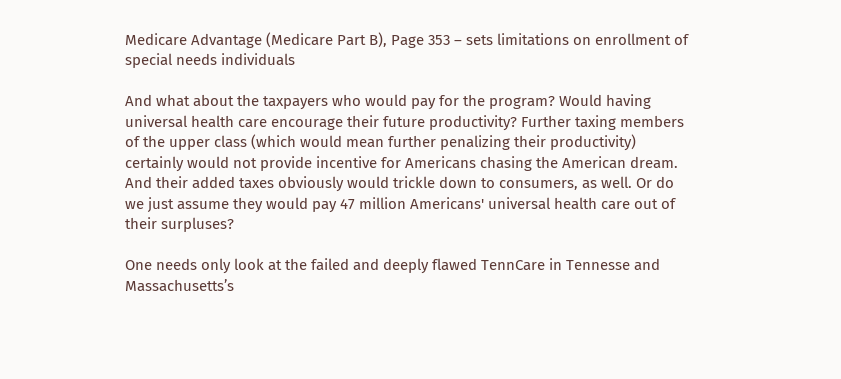Medicare Advantage (Medicare Part B), Page 353 – sets limitations on enrollment of special needs individuals

And what about the taxpayers who would pay for the program? Would having universal health care encourage their future productivity? Further taxing members of the upper class (which would mean further penalizing their productivity) certainly would not provide incentive for Americans chasing the American dream. And their added taxes obviously would trickle down to consumers, as well. Or do we just assume they would pay 47 million Americans' universal health care out of their surpluses?

One needs only look at the failed and deeply flawed TennCare in Tennesse and Massachusetts’s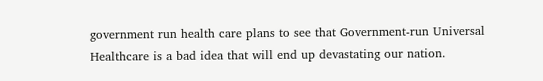government run health care plans to see that Government-run Universal Healthcare is a bad idea that will end up devastating our nation.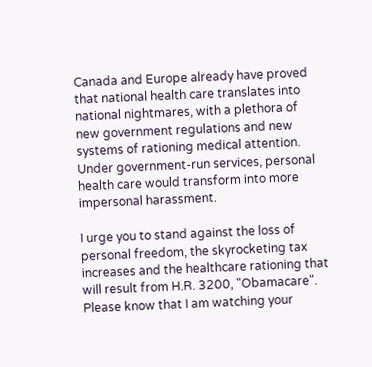Canada and Europe already have proved that national health care translates into national nightmares, with a plethora of new government regulations and new systems of rationing medical attention. Under government-run services, personal health care would transform into more impersonal harassment.

I urge you to stand against the loss of personal freedom, the skyrocketing tax increases and the healthcare rationing that will result from H.R. 3200, "Obamacare". Please know that I am watching your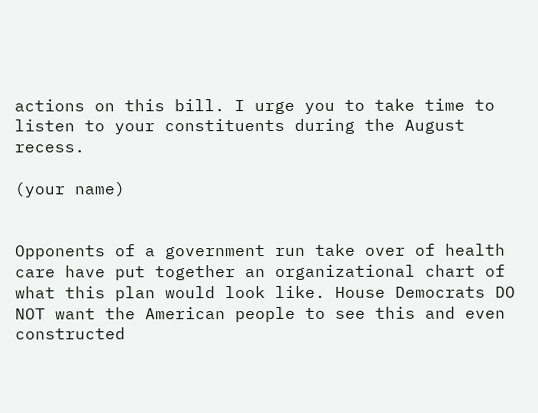actions on this bill. I urge you to take time to listen to your constituents during the August recess.

(your name)


Opponents of a government run take over of health care have put together an organizational chart of what this plan would look like. House Democrats DO NOT want the American people to see this and even constructed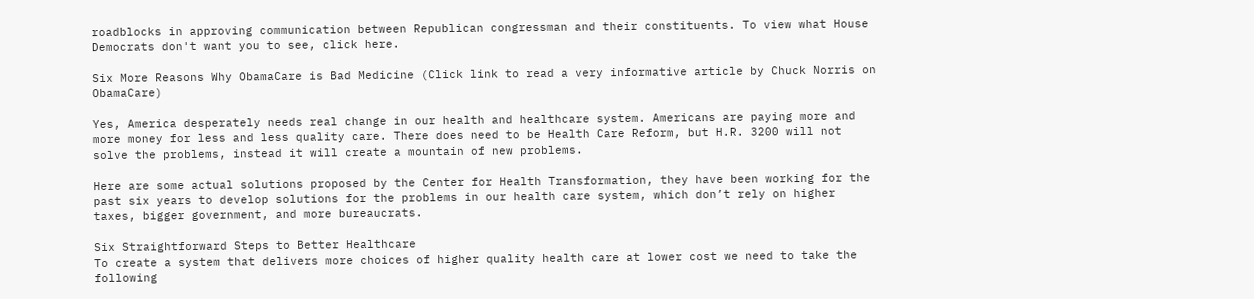roadblocks in approving communication between Republican congressman and their constituents. To view what House Democrats don't want you to see, click here.

Six More Reasons Why ObamaCare is Bad Medicine (Click link to read a very informative article by Chuck Norris on ObamaCare)

Yes, America desperately needs real change in our health and healthcare system. Americans are paying more and more money for less and less quality care. There does need to be Health Care Reform, but H.R. 3200 will not solve the problems, instead it will create a mountain of new problems.

Here are some actual solutions proposed by the Center for Health Transformation, they have been working for the past six years to develop solutions for the problems in our health care system, which don’t rely on higher taxes, bigger government, and more bureaucrats.

Six Straightforward Steps to Better Healthcare
To create a system that delivers more choices of higher quality health care at lower cost we need to take the following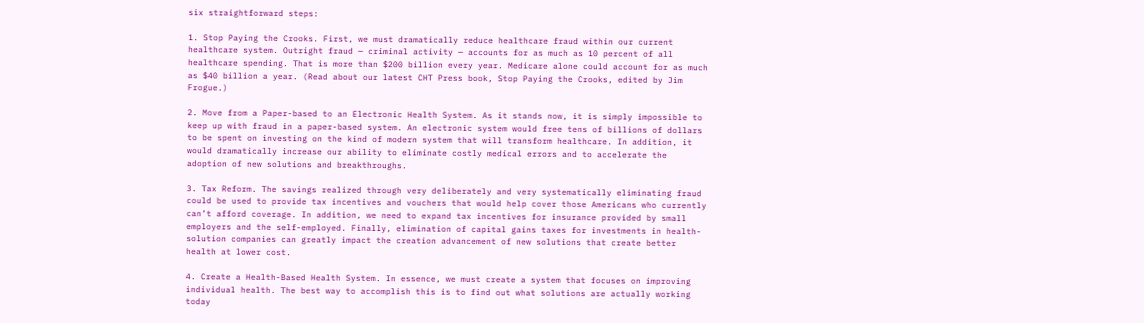six straightforward steps:

1. Stop Paying the Crooks. First, we must dramatically reduce healthcare fraud within our current healthcare system. Outright fraud — criminal activity — accounts for as much as 10 percent of all healthcare spending. That is more than $200 billion every year. Medicare alone could account for as much as $40 billion a year. (Read about our latest CHT Press book, Stop Paying the Crooks, edited by Jim Frogue.)

2. Move from a Paper-based to an Electronic Health System. As it stands now, it is simply impossible to keep up with fraud in a paper-based system. An electronic system would free tens of billions of dollars to be spent on investing on the kind of modern system that will transform healthcare. In addition, it would dramatically increase our ability to eliminate costly medical errors and to accelerate the adoption of new solutions and breakthroughs.

3. Tax Reform. The savings realized through very deliberately and very systematically eliminating fraud could be used to provide tax incentives and vouchers that would help cover those Americans who currently can’t afford coverage. In addition, we need to expand tax incentives for insurance provided by small employers and the self-employed. Finally, elimination of capital gains taxes for investments in health-solution companies can greatly impact the creation advancement of new solutions that create better health at lower cost.

4. Create a Health-Based Health System. In essence, we must create a system that focuses on improving individual health. The best way to accomplish this is to find out what solutions are actually working today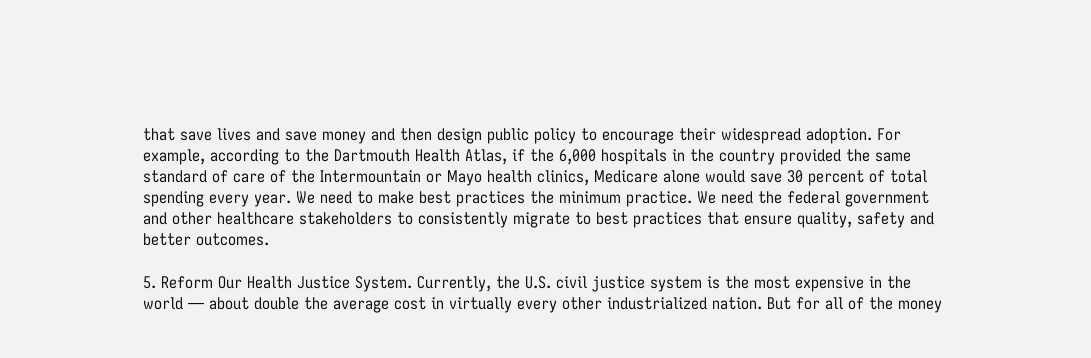that save lives and save money and then design public policy to encourage their widespread adoption. For example, according to the Dartmouth Health Atlas, if the 6,000 hospitals in the country provided the same standard of care of the Intermountain or Mayo health clinics, Medicare alone would save 30 percent of total spending every year. We need to make best practices the minimum practice. We need the federal government and other healthcare stakeholders to consistently migrate to best practices that ensure quality, safety and better outcomes.

5. Reform Our Health Justice System. Currently, the U.S. civil justice system is the most expensive in the world — about double the average cost in virtually every other industrialized nation. But for all of the money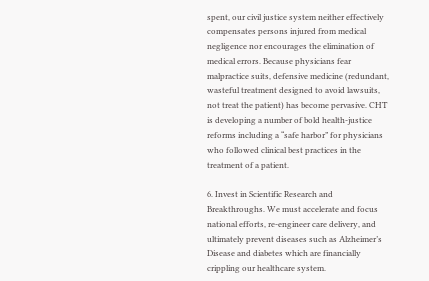spent, our civil justice system neither effectively compensates persons injured from medical negligence nor encourages the elimination of medical errors. Because physicians fear malpractice suits, defensive medicine (redundant, wasteful treatment designed to avoid lawsuits, not treat the patient) has become pervasive. CHT is developing a number of bold health-justice reforms including a “safe harbor” for physicians who followed clinical best practices in the treatment of a patient.

6. Invest in Scientific Research and Breakthroughs. We must accelerate and focus national efforts, re-engineer care delivery, and ultimately prevent diseases such as Alzheimer’s Disease and diabetes which are financially crippling our healthcare system.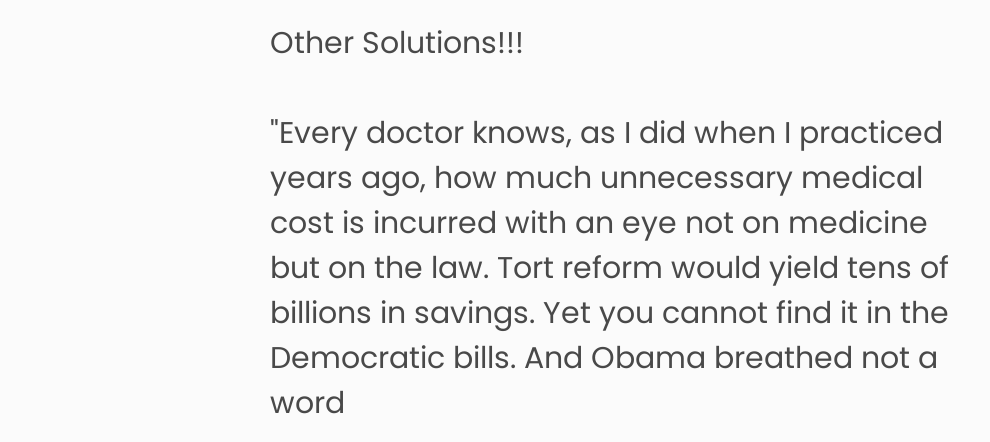Other Solutions!!!

"Every doctor knows, as I did when I practiced years ago, how much unnecessary medical cost is incurred with an eye not on medicine but on the law. Tort reform would yield tens of billions in savings. Yet you cannot find it in the Democratic bills. And Obama breathed not a word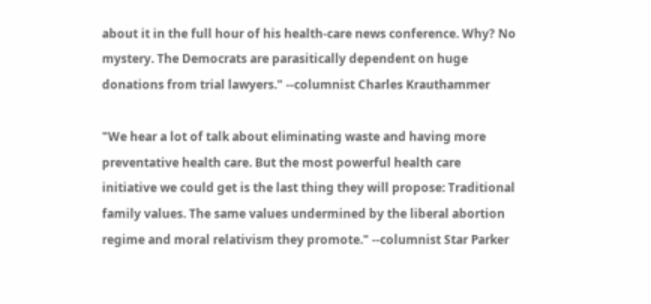about it in the full hour of his health-care news conference. Why? No mystery. The Democrats are parasitically dependent on huge donations from trial lawyers." --columnist Charles Krauthammer

"We hear a lot of talk about eliminating waste and having more preventative health care. But the most powerful health care initiative we could get is the last thing they will propose: Traditional family values. The same values undermined by the liberal abortion regime and moral relativism they promote." --columnist Star Parker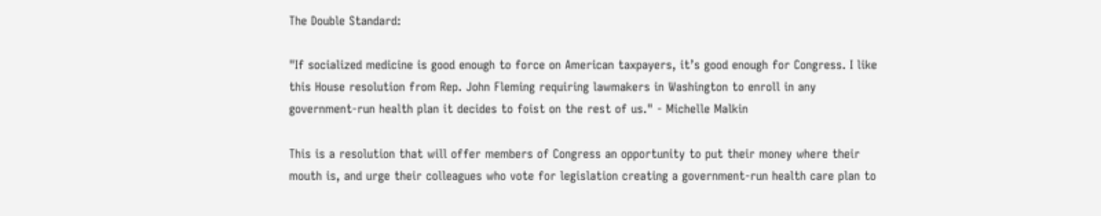The Double Standard:

"If socialized medicine is good enough to force on American taxpayers, it’s good enough for Congress. I like this House resolution from Rep. John Fleming requiring lawmakers in Washington to enroll in any government-run health plan it decides to foist on the rest of us." - Michelle Malkin

This is a resolution that will offer members of Congress an opportunity to put their money where their mouth is, and urge their colleagues who vote for legislation creating a government-run health care plan to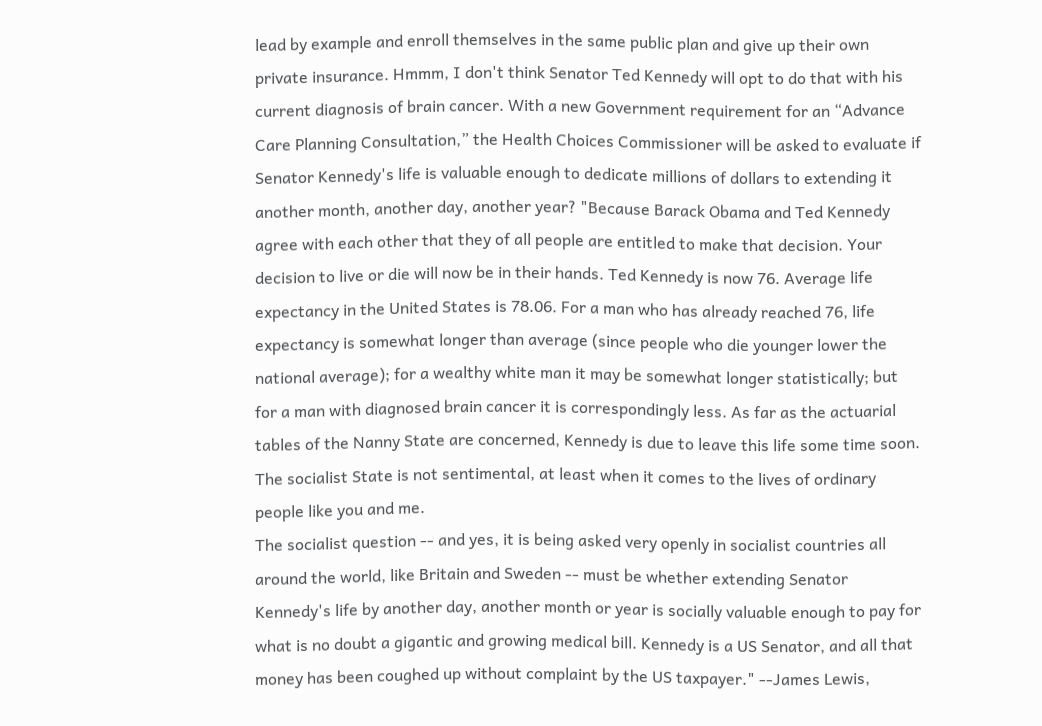lead by example and enroll themselves in the same public plan and give up their own private insurance. Hmmm, I don't think Senator Ted Kennedy will opt to do that with his current diagnosis of brain cancer. With a new Government requirement for an “Advance Care Planning Consultation,” the Health Choices Commissioner will be asked to evaluate if Senator Kennedy's life is valuable enough to dedicate millions of dollars to extending it another month, another day, another year? "Because Barack Obama and Ted Kennedy agree with each other that they of all people are entitled to make that decision. Your decision to live or die will now be in their hands. Ted Kennedy is now 76. Average life expectancy in the United States is 78.06. For a man who has already reached 76, life expectancy is somewhat longer than average (since people who die younger lower the national average); for a wealthy white man it may be somewhat longer statistically; but for a man with diagnosed brain cancer it is correspondingly less. As far as the actuarial tables of the Nanny State are concerned, Kennedy is due to leave this life some time soon. The socialist State is not sentimental, at least when it comes to the lives of ordinary people like you and me.
The socialist question -- and yes, it is being asked very openly in socialist countries all around the world, like Britain and Sweden -- must be whether extending Senator Kennedy's life by another day, another month or year is socially valuable enough to pay for what is no doubt a gigantic and growing medical bill. Kennedy is a US Senator, and all that money has been coughed up without complaint by the US taxpayer." --James Lewis,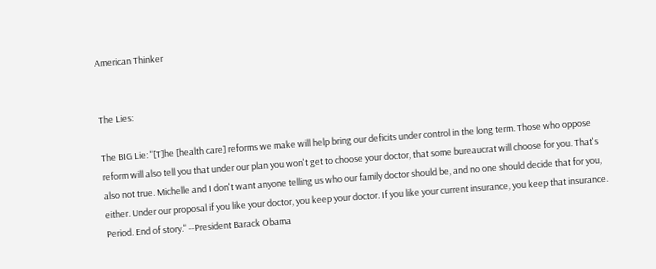American Thinker


The Lies:

The BIG Lie: "[T]he [health care] reforms we make will help bring our deficits under control in the long term. Those who oppose reform will also tell you that under our plan you won't get to choose your doctor, that some bureaucrat will choose for you. That's also not true. Michelle and I don't want anyone telling us who our family doctor should be, and no one should decide that for you, either. Under our proposal if you like your doctor, you keep your doctor. If you like your current insurance, you keep that insurance. Period. End of story." --President Barack Obama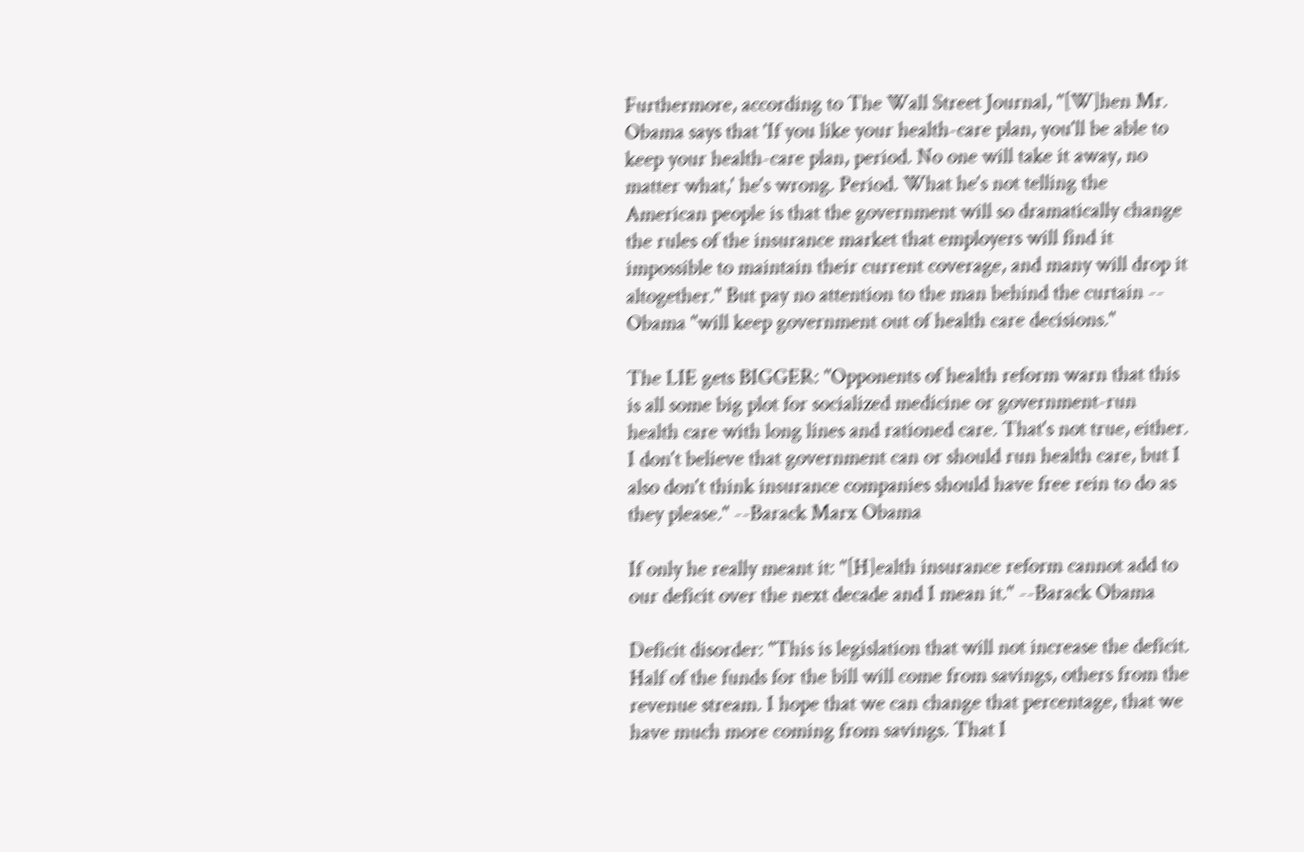Furthermore, according to The Wall Street Journal, "[W]hen Mr. Obama says that 'If you like your health-care plan, you'll be able to keep your health-care plan, period. No one will take it away, no matter what,' he's wrong. Period. What he's not telling the American people is that the government will so dramatically change the rules of the insurance market that employers will find it impossible to maintain their current coverage, and many will drop it altogether." But pay no attention to the man behind the curtain -- Obama "will keep government out of health care decisions."

The LIE gets BIGGER: "Opponents of health reform warn that this is all some big plot for socialized medicine or government-run health care with long lines and rationed care. That's not true, either. I don't believe that government can or should run health care, but I also don't think insurance companies should have free rein to do as they please." --Barack Marx Obama

If only he really meant it: "[H]ealth insurance reform cannot add to our deficit over the next decade and I mean it." --Barack Obama

Deficit disorder: "This is legislation that will not increase the deficit. Half of the funds for the bill will come from savings, others from the revenue stream. I hope that we can change that percentage, that we have much more coming from savings. That I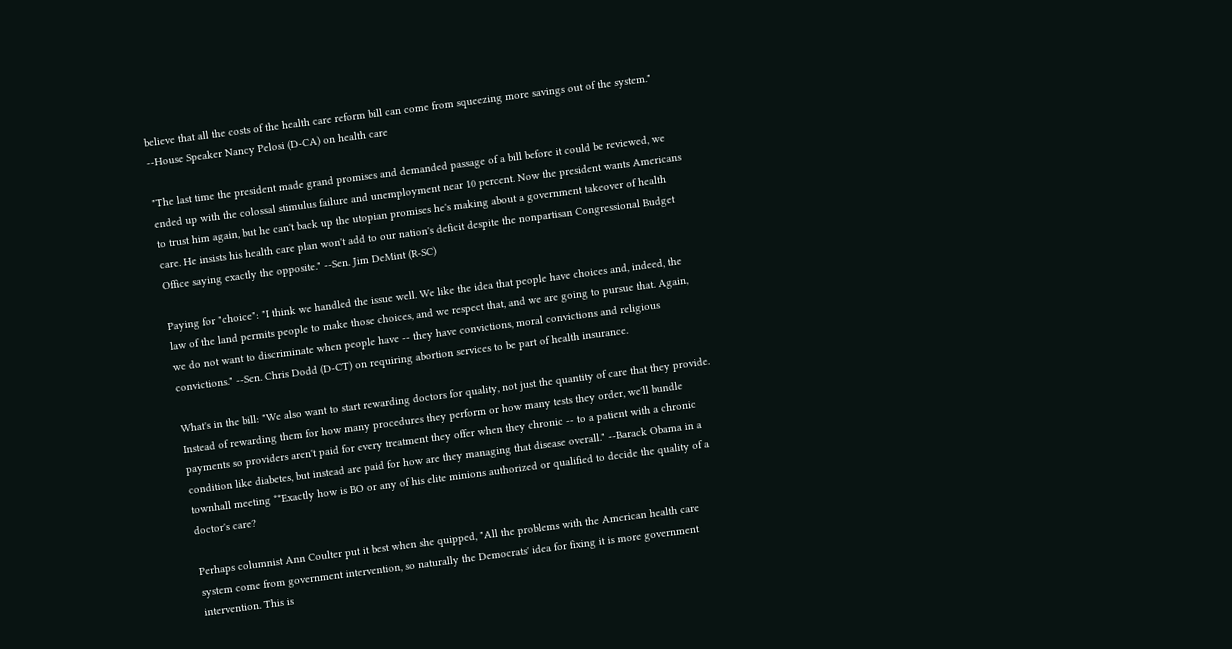believe that all the costs of the health care reform bill can come from squeezing more savings out of the system." --House Speaker Nancy Pelosi (D-CA) on health care

"The last time the president made grand promises and demanded passage of a bill before it could be reviewed, we ended up with the colossal stimulus failure and unemployment near 10 percent. Now the president wants Americans to trust him again, but he can't back up the utopian promises he's making about a government takeover of health care. He insists his health care plan won't add to our nation's deficit despite the nonpartisan Congressional Budget Office saying exactly the opposite." --Sen. Jim DeMint (R-SC)

Paying for "choice": "I think we handled the issue well. We like the idea that people have choices and, indeed, the law of the land permits people to make those choices, and we respect that, and we are going to pursue that. Again, we do not want to discriminate when people have -- they have convictions, moral convictions and religious convictions." --Sen. Chris Dodd (D-CT) on requiring abortion services to be part of health insurance.

What's in the bill: "We also want to start rewarding doctors for quality, not just the quantity of care that they provide. Instead of rewarding them for how many procedures they perform or how many tests they order, we'll bundle payments so providers aren't paid for every treatment they offer when they chronic -- to a patient with a chronic condition like diabetes, but instead are paid for how are they managing that disease overall." --Barack Obama in a townhall meeting **Exactly how is BO or any of his elite minions authorized or qualified to decide the quality of a doctor's care?

Perhaps columnist Ann Coulter put it best when she quipped, "All the problems with the American health care system come from government intervention, so naturally the Democrats' idea for fixing it is more government intervention. This is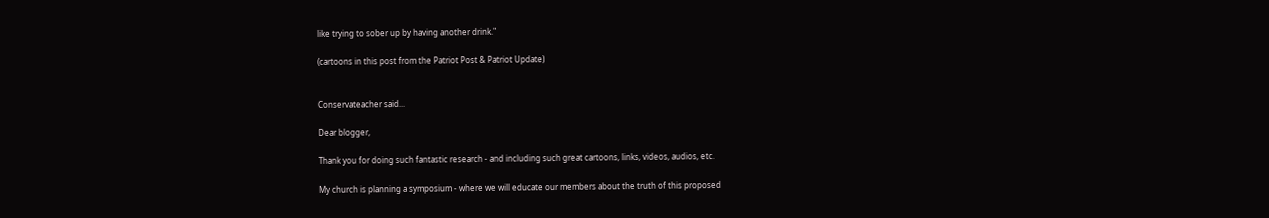like trying to sober up by having another drink."

(cartoons in this post from the Patriot Post & Patriot Update)


Conservateacher said...

Dear blogger,

Thank you for doing such fantastic research - and including such great cartoons, links, videos, audios, etc.

My church is planning a symposium - where we will educate our members about the truth of this proposed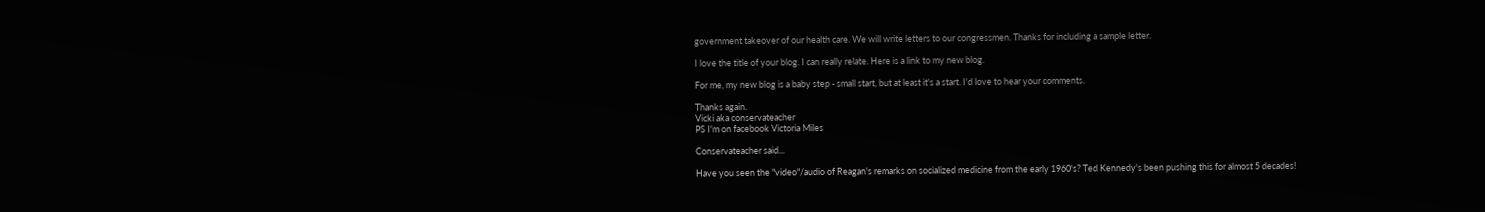government takeover of our health care. We will write letters to our congressmen. Thanks for including a sample letter.

I love the title of your blog. I can really relate. Here is a link to my new blog.

For me, my new blog is a baby step - small start, but at least it's a start. I'd love to hear your comments.

Thanks again.
Vicki aka conservateacher
PS I'm on facebook Victoria Miles

Conservateacher said...

Have you seen the "video"/audio of Reagan's remarks on socialized medicine from the early 1960's? Ted Kennedy's been pushing this for almost 5 decades!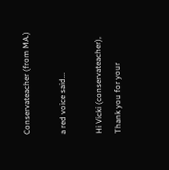Conservateacher (from MA.)

a red voice said...

Hi Vicki (conservateacher),
Thank you for your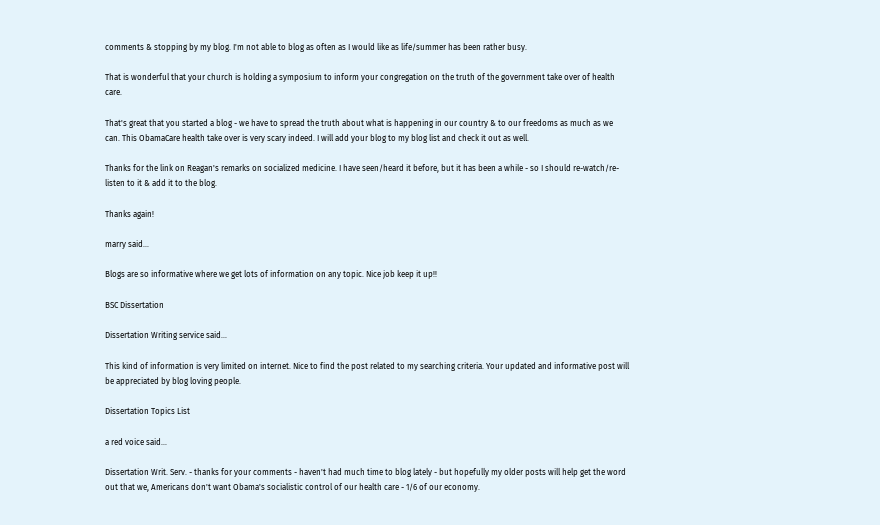comments & stopping by my blog. I'm not able to blog as often as I would like as life/summer has been rather busy.

That is wonderful that your church is holding a symposium to inform your congregation on the truth of the government take over of health care.

That's great that you started a blog - we have to spread the truth about what is happening in our country & to our freedoms as much as we can. This ObamaCare health take over is very scary indeed. I will add your blog to my blog list and check it out as well.

Thanks for the link on Reagan's remarks on socialized medicine. I have seen/heard it before, but it has been a while - so I should re-watch/re-listen to it & add it to the blog.

Thanks again!

marry said...

Blogs are so informative where we get lots of information on any topic. Nice job keep it up!!

BSC Dissertation

Dissertation Writing service said...

This kind of information is very limited on internet. Nice to find the post related to my searching criteria. Your updated and informative post will be appreciated by blog loving people.

Dissertation Topics List

a red voice said...

Dissertation Writ. Serv. - thanks for your comments - haven't had much time to blog lately - but hopefully my older posts will help get the word out that we, Americans don't want Obama's socialistic control of our health care - 1/6 of our economy.